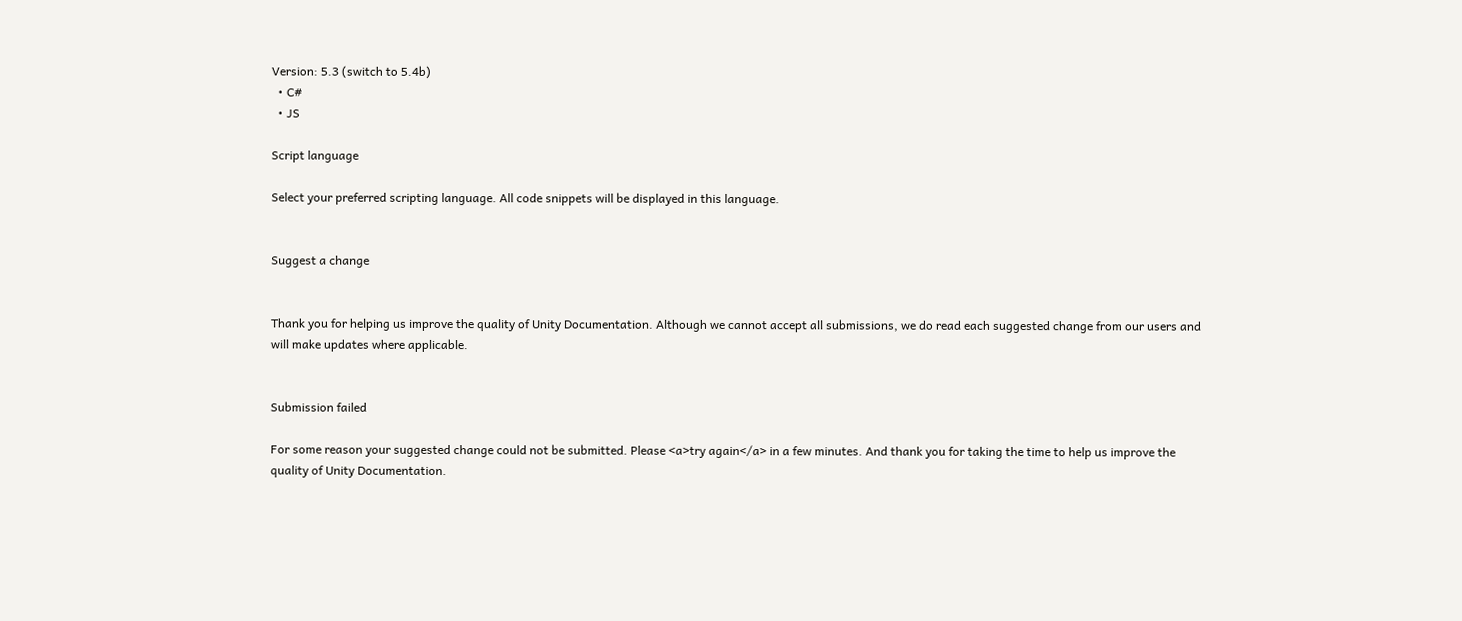Version: 5.3 (switch to 5.4b)
  • C#
  • JS

Script language

Select your preferred scripting language. All code snippets will be displayed in this language.


Suggest a change


Thank you for helping us improve the quality of Unity Documentation. Although we cannot accept all submissions, we do read each suggested change from our users and will make updates where applicable.


Submission failed

For some reason your suggested change could not be submitted. Please <a>try again</a> in a few minutes. And thank you for taking the time to help us improve the quality of Unity Documentation.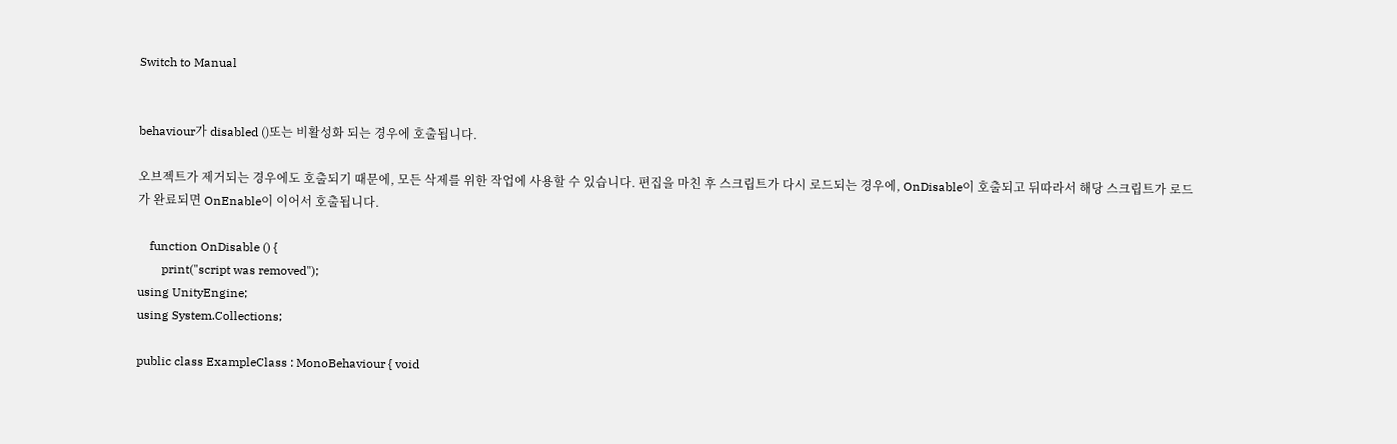Switch to Manual


behaviour가 disabled ()또는 비활성화 되는 경우에 호출됩니다.

오브젝트가 제거되는 경우에도 호출되기 때문에, 모든 삭제를 위한 작업에 사용할 수 있습니다. 편집을 마친 후 스크립트가 다시 로드되는 경우에, OnDisable이 호출되고 뒤따라서 해당 스크립트가 로드가 완료되면 OnEnable이 이어서 호출됩니다.

    function OnDisable () {
        print("script was removed");
using UnityEngine;
using System.Collections;

public class ExampleClass : MonoBehaviour { void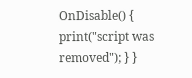OnDisable() { print("script was removed"); } }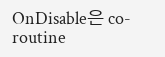OnDisable은 co-routine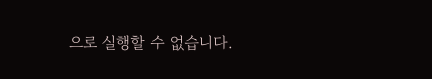으로 실행할 수 없습니다.